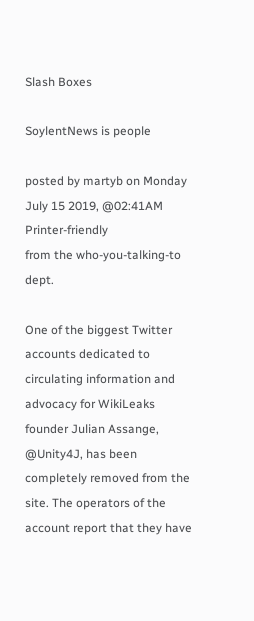Slash Boxes

SoylentNews is people

posted by martyb on Monday July 15 2019, @02:41AM   Printer-friendly
from the who-you-talking-to dept.

One of the biggest Twitter accounts dedicated to circulating information and advocacy for WikiLeaks founder Julian Assange, @Unity4J, has been completely removed from the site. The operators of the account report that they have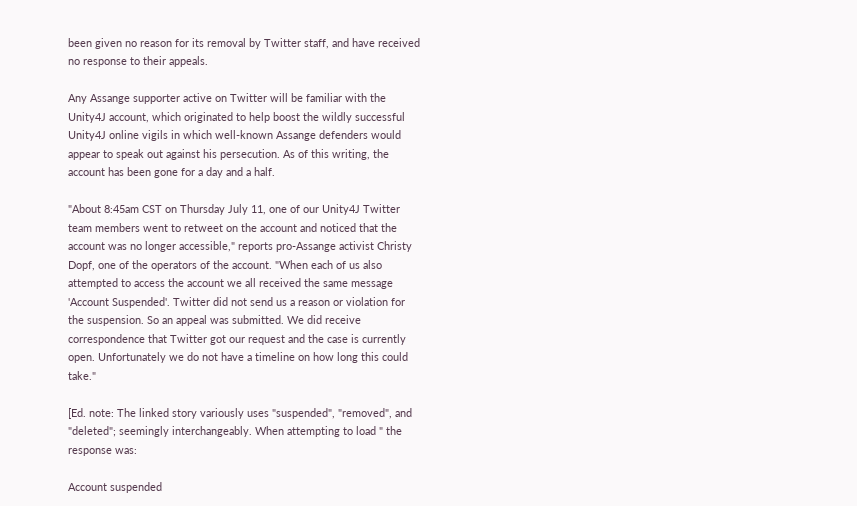been given no reason for its removal by Twitter staff, and have received no response to their appeals.

Any Assange supporter active on Twitter will be familiar with the Unity4J account, which originated to help boost the wildly successful Unity4J online vigils in which well-known Assange defenders would appear to speak out against his persecution. As of this writing, the account has been gone for a day and a half.

"About 8:45am CST on Thursday July 11, one of our Unity4J Twitter team members went to retweet on the account and noticed that the account was no longer accessible," reports pro-Assange activist Christy Dopf, one of the operators of the account. "When each of us also attempted to access the account we all received the same message 'Account Suspended'. Twitter did not send us a reason or violation for the suspension. So an appeal was submitted. We did receive correspondence that Twitter got our request and the case is currently open. Unfortunately we do not have a timeline on how long this could take."

[Ed. note: The linked story variously uses "suspended", "removed", and "deleted"; seemingly interchangeably. When attempting to load " the response was:

Account suspended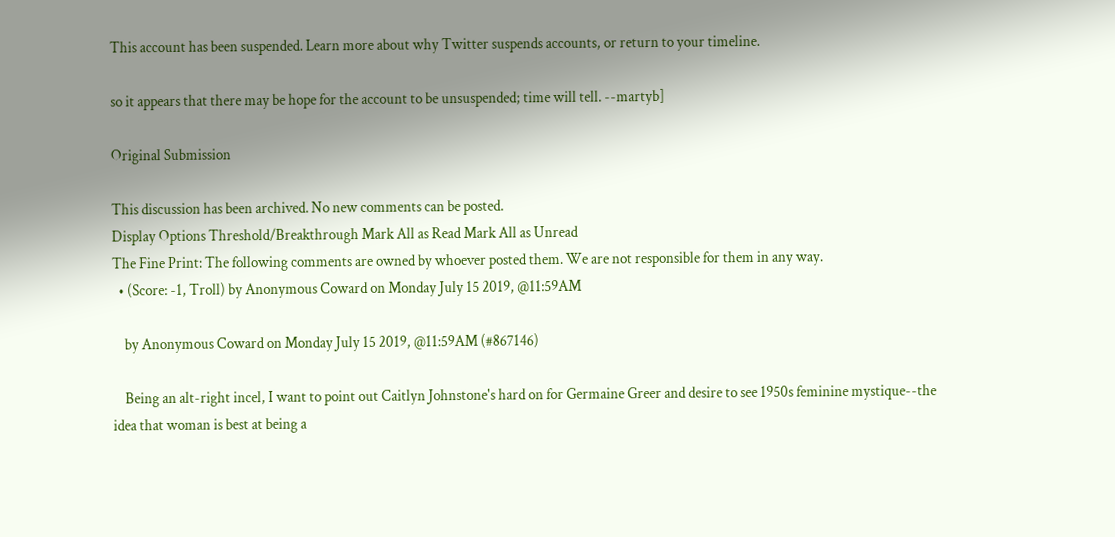This account has been suspended. Learn more about why Twitter suspends accounts, or return to your timeline.

so it appears that there may be hope for the account to be unsuspended; time will tell. --martyb]

Original Submission

This discussion has been archived. No new comments can be posted.
Display Options Threshold/Breakthrough Mark All as Read Mark All as Unread
The Fine Print: The following comments are owned by whoever posted them. We are not responsible for them in any way.
  • (Score: -1, Troll) by Anonymous Coward on Monday July 15 2019, @11:59AM

    by Anonymous Coward on Monday July 15 2019, @11:59AM (#867146)

    Being an alt-right incel, I want to point out Caitlyn Johnstone's hard on for Germaine Greer and desire to see 1950s feminine mystique--the idea that woman is best at being a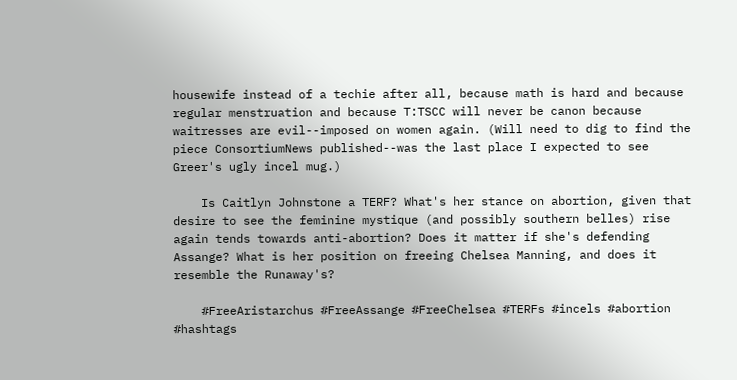housewife instead of a techie after all, because math is hard and because regular menstruation and because T:TSCC will never be canon because waitresses are evil--imposed on women again. (Will need to dig to find the piece ConsortiumNews published--was the last place I expected to see Greer's ugly incel mug.)

    Is Caitlyn Johnstone a TERF? What's her stance on abortion, given that desire to see the feminine mystique (and possibly southern belles) rise again tends towards anti-abortion? Does it matter if she's defending Assange? What is her position on freeing Chelsea Manning, and does it resemble the Runaway's?

    #FreeAristarchus #FreeAssange #FreeChelsea #TERFs #incels #abortion #hashtags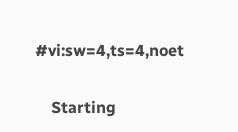#vi:sw=4,ts=4,noet

    Starting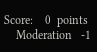Score:    0  points
    Moderation   -1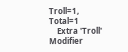Troll=1, Total=1
    Extra 'Troll' Modifier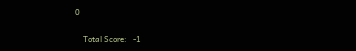0

    Total Score:   -1